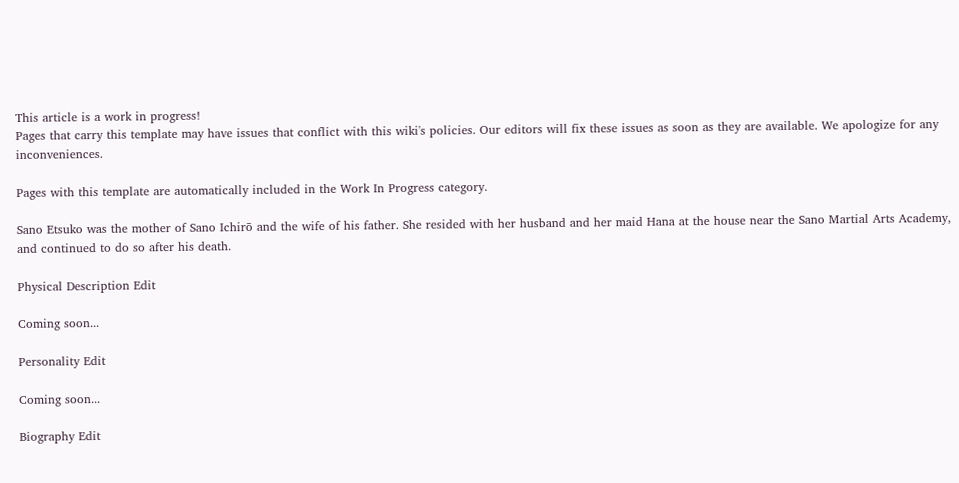This article is a work in progress!
Pages that carry this template may have issues that conflict with this wiki's policies. Our editors will fix these issues as soon as they are available. We apologize for any inconveniences.

Pages with this template are automatically included in the Work In Progress category.

Sano Etsuko was the mother of Sano Ichirō and the wife of his father. She resided with her husband and her maid Hana at the house near the Sano Martial Arts Academy, and continued to do so after his death.

Physical Description Edit

Coming soon...

Personality Edit

Coming soon...

Biography Edit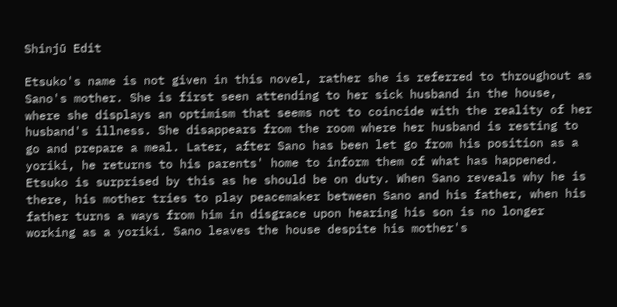Shinjū Edit

Etsuko's name is not given in this novel, rather she is referred to throughout as Sano's mother. She is first seen attending to her sick husband in the house, where she displays an optimism that seems not to coincide with the reality of her husband's illness. She disappears from the room where her husband is resting to go and prepare a meal. Later, after Sano has been let go from his position as a yoriki, he returns to his parents' home to inform them of what has happened. Etsuko is surprised by this as he should be on duty. When Sano reveals why he is there, his mother tries to play peacemaker between Sano and his father, when his father turns a ways from him in disgrace upon hearing his son is no longer working as a yoriki. Sano leaves the house despite his mother's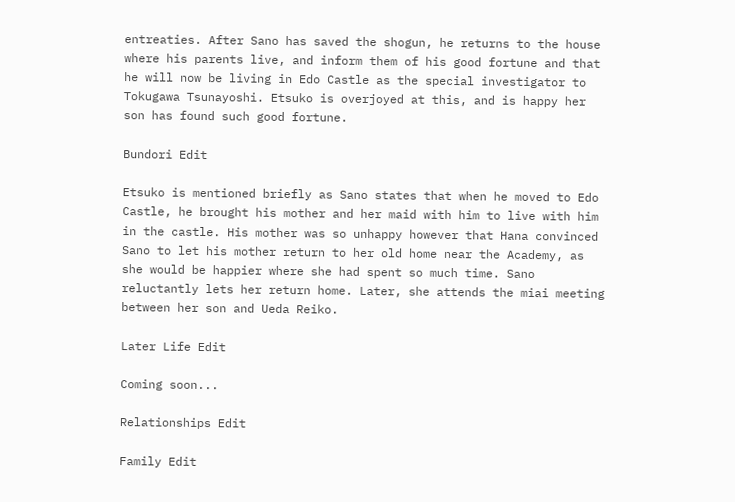entreaties. After Sano has saved the shogun, he returns to the house where his parents live, and inform them of his good fortune and that he will now be living in Edo Castle as the special investigator to Tokugawa Tsunayoshi. Etsuko is overjoyed at this, and is happy her son has found such good fortune.

Bundori Edit

Etsuko is mentioned briefly as Sano states that when he moved to Edo Castle, he brought his mother and her maid with him to live with him in the castle. His mother was so unhappy however that Hana convinced Sano to let his mother return to her old home near the Academy, as she would be happier where she had spent so much time. Sano reluctantly lets her return home. Later, she attends the miai meeting between her son and Ueda Reiko.

Later Life Edit

Coming soon...

Relationships Edit

Family Edit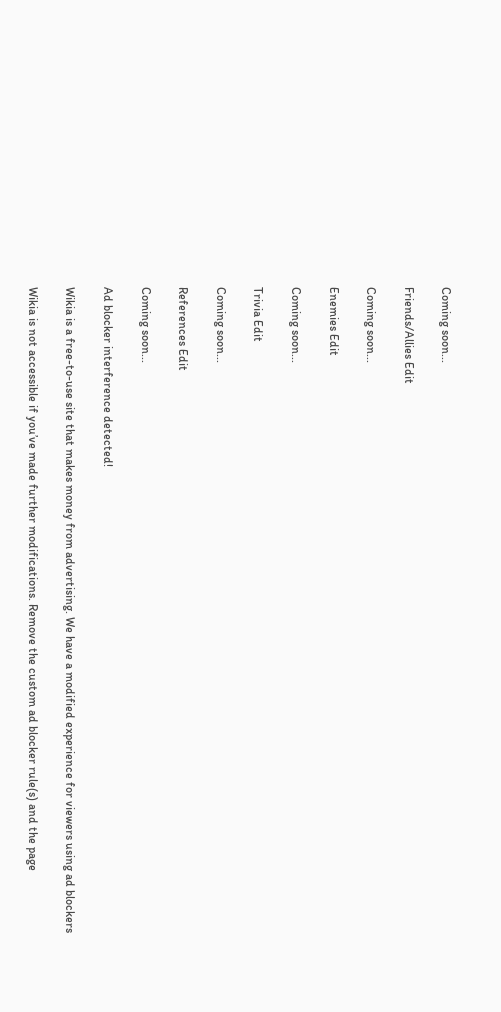Coming soon...

Friends/Allies Edit

Coming soon...

Enemies Edit

Coming soon...

Trivia Edit

Coming soon...

References Edit

Coming soon...

Ad blocker interference detected!

Wikia is a free-to-use site that makes money from advertising. We have a modified experience for viewers using ad blockers

Wikia is not accessible if you’ve made further modifications. Remove the custom ad blocker rule(s) and the page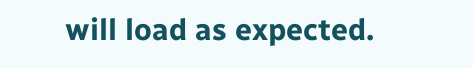will load as expected.